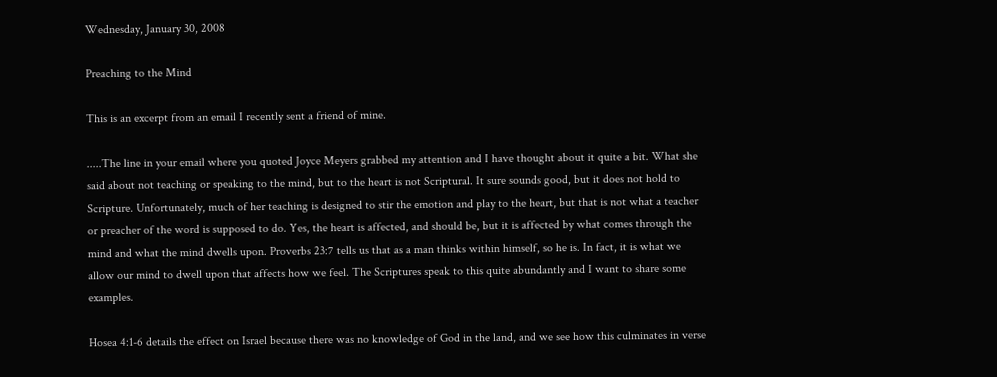Wednesday, January 30, 2008

Preaching to the Mind

This is an excerpt from an email I recently sent a friend of mine.

.....The line in your email where you quoted Joyce Meyers grabbed my attention and I have thought about it quite a bit. What she said about not teaching or speaking to the mind, but to the heart is not Scriptural. It sure sounds good, but it does not hold to Scripture. Unfortunately, much of her teaching is designed to stir the emotion and play to the heart, but that is not what a teacher or preacher of the word is supposed to do. Yes, the heart is affected, and should be, but it is affected by what comes through the mind and what the mind dwells upon. Proverbs 23:7 tells us that as a man thinks within himself, so he is. In fact, it is what we allow our mind to dwell upon that affects how we feel. The Scriptures speak to this quite abundantly and I want to share some examples.

Hosea 4:1-6 details the effect on Israel because there was no knowledge of God in the land, and we see how this culminates in verse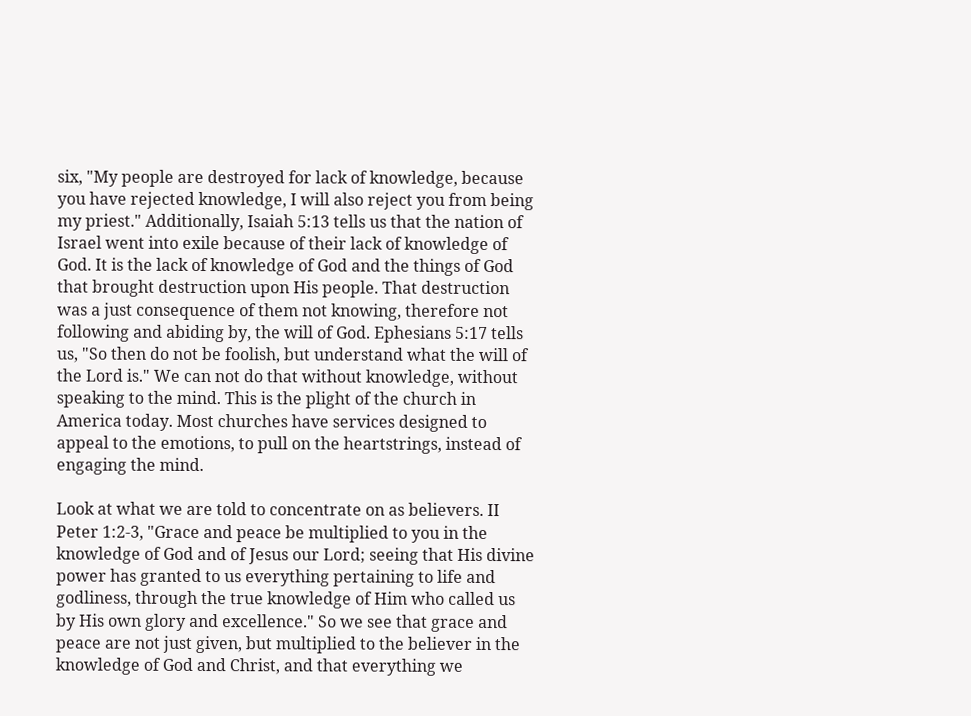six, "My people are destroyed for lack of knowledge, because you have rejected knowledge, I will also reject you from being my priest." Additionally, Isaiah 5:13 tells us that the nation of Israel went into exile because of their lack of knowledge of God. It is the lack of knowledge of God and the things of God that brought destruction upon His people. That destruction was a just consequence of them not knowing, therefore not following and abiding by, the will of God. Ephesians 5:17 tells us, "So then do not be foolish, but understand what the will of the Lord is." We can not do that without knowledge, without speaking to the mind. This is the plight of the church in America today. Most churches have services designed to appeal to the emotions, to pull on the heartstrings, instead of engaging the mind.

Look at what we are told to concentrate on as believers. II Peter 1:2-3, "Grace and peace be multiplied to you in the knowledge of God and of Jesus our Lord; seeing that His divine power has granted to us everything pertaining to life and godliness, through the true knowledge of Him who called us by His own glory and excellence." So we see that grace and peace are not just given, but multiplied to the believer in the knowledge of God and Christ, and that everything we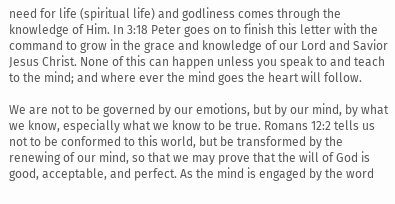need for life (spiritual life) and godliness comes through the knowledge of Him. In 3:18 Peter goes on to finish this letter with the command to grow in the grace and knowledge of our Lord and Savior Jesus Christ. None of this can happen unless you speak to and teach to the mind; and where ever the mind goes the heart will follow.

We are not to be governed by our emotions, but by our mind, by what we know, especially what we know to be true. Romans 12:2 tells us not to be conformed to this world, but be transformed by the renewing of our mind, so that we may prove that the will of God is good, acceptable, and perfect. As the mind is engaged by the word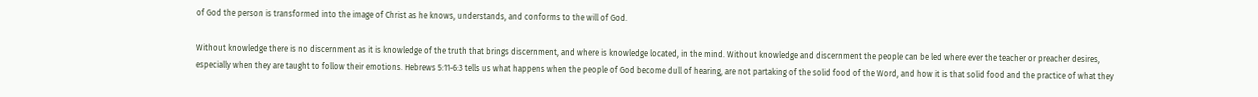of God the person is transformed into the image of Christ as he knows, understands, and conforms to the will of God.

Without knowledge there is no discernment as it is knowledge of the truth that brings discernment, and where is knowledge located, in the mind. Without knowledge and discernment the people can be led where ever the teacher or preacher desires, especially when they are taught to follow their emotions. Hebrews 5:11-6:3 tells us what happens when the people of God become dull of hearing, are not partaking of the solid food of the Word, and how it is that solid food and the practice of what they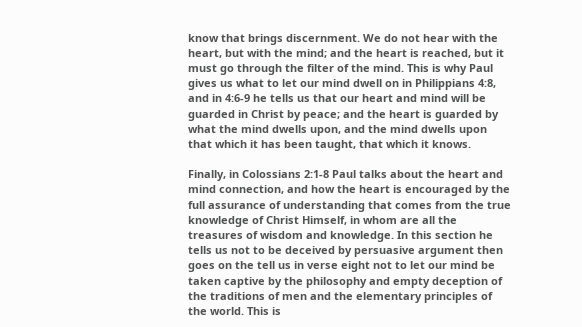know that brings discernment. We do not hear with the heart, but with the mind; and the heart is reached, but it must go through the filter of the mind. This is why Paul gives us what to let our mind dwell on in Philippians 4:8, and in 4:6-9 he tells us that our heart and mind will be guarded in Christ by peace; and the heart is guarded by what the mind dwells upon, and the mind dwells upon that which it has been taught, that which it knows.

Finally, in Colossians 2:1-8 Paul talks about the heart and mind connection, and how the heart is encouraged by the full assurance of understanding that comes from the true knowledge of Christ Himself, in whom are all the treasures of wisdom and knowledge. In this section he tells us not to be deceived by persuasive argument then goes on the tell us in verse eight not to let our mind be taken captive by the philosophy and empty deception of the traditions of men and the elementary principles of the world. This is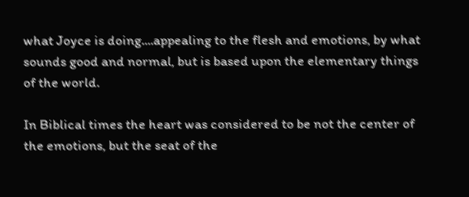what Joyce is doing....appealing to the flesh and emotions, by what sounds good and normal, but is based upon the elementary things of the world.

In Biblical times the heart was considered to be not the center of the emotions, but the seat of the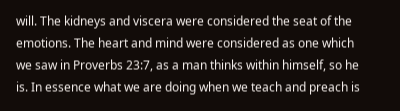will. The kidneys and viscera were considered the seat of the emotions. The heart and mind were considered as one which we saw in Proverbs 23:7, as a man thinks within himself, so he is. In essence what we are doing when we teach and preach is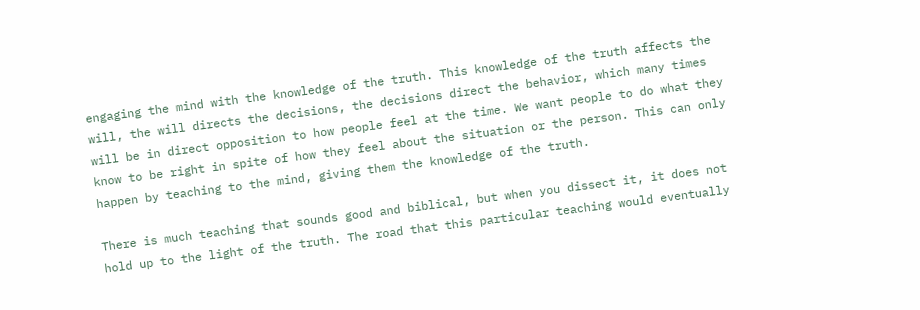engaging the mind with the knowledge of the truth. This knowledge of the truth affects the will, the will directs the decisions, the decisions direct the behavior, which many times will be in direct opposition to how people feel at the time. We want people to do what they know to be right in spite of how they feel about the situation or the person. This can only happen by teaching to the mind, giving them the knowledge of the truth.

There is much teaching that sounds good and biblical, but when you dissect it, it does not hold up to the light of the truth. The road that this particular teaching would eventually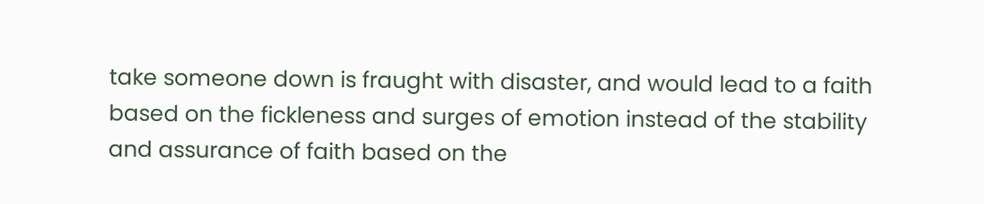take someone down is fraught with disaster, and would lead to a faith based on the fickleness and surges of emotion instead of the stability and assurance of faith based on the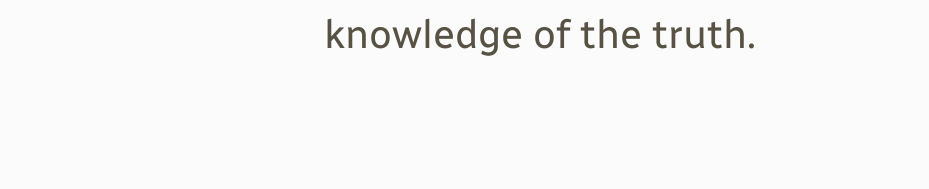knowledge of the truth.